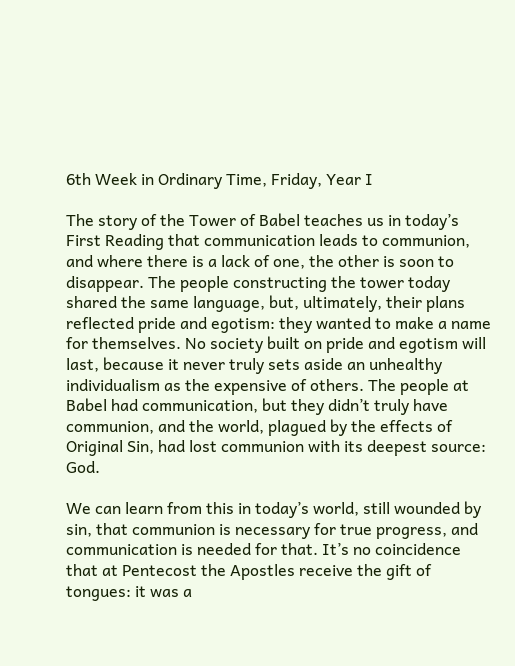6th Week in Ordinary Time, Friday, Year I

The story of the Tower of Babel teaches us in today’s First Reading that communication leads to communion, and where there is a lack of one, the other is soon to disappear. The people constructing the tower today shared the same language, but, ultimately, their plans reflected pride and egotism: they wanted to make a name for themselves. No society built on pride and egotism will last, because it never truly sets aside an unhealthy individualism as the expensive of others. The people at Babel had communication, but they didn’t truly have communion, and the world, plagued by the effects of Original Sin, had lost communion with its deepest source: God.

We can learn from this in today’s world, still wounded by sin, that communion is necessary for true progress, and communication is needed for that. It’s no coincidence that at Pentecost the Apostles receive the gift of tongues: it was a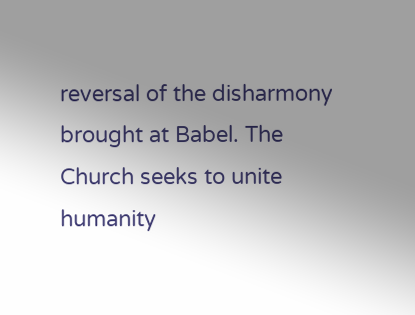reversal of the disharmony brought at Babel. The Church seeks to unite humanity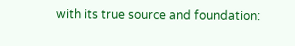with its true source and foundation: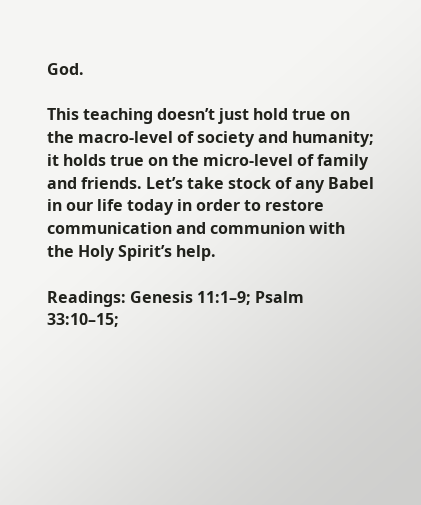God.

This teaching doesn’t just hold true on the macro-level of society and humanity; it holds true on the micro-level of family and friends. Let’s take stock of any Babel in our life today in order to restore communication and communion with the Holy Spirit’s help.

Readings: Genesis 11:1–9; Psalm 33:10–15;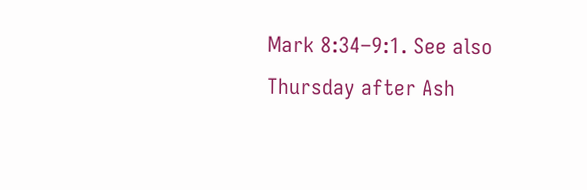Mark 8:34–9:1. See also Thursday after Ash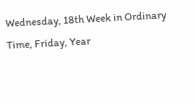Wednesday, 18th Week in Ordinary Time, Friday, Year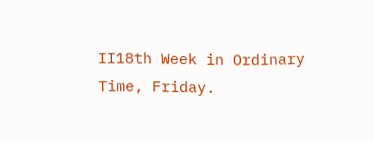II18th Week in Ordinary Time, Friday.